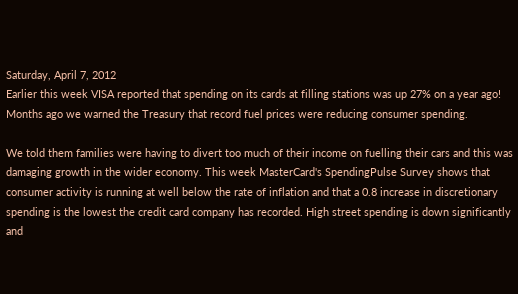Saturday, April 7, 2012
Earlier this week VISA reported that spending on its cards at filling stations was up 27% on a year ago! Months ago we warned the Treasury that record fuel prices were reducing consumer spending.

We told them families were having to divert too much of their income on fuelling their cars and this was damaging growth in the wider economy. This week MasterCard's SpendingPulse Survey shows that consumer activity is running at well below the rate of inflation and that a 0.8 increase in discretionary spending is the lowest the credit card company has recorded. High street spending is down significantly and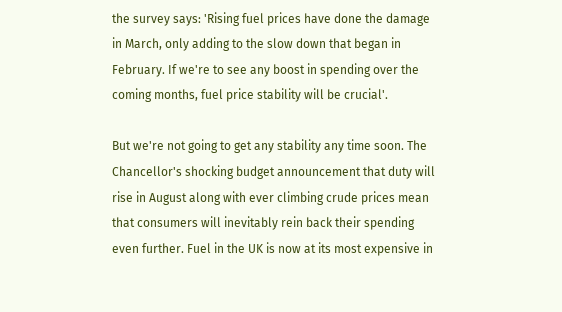the survey says: 'Rising fuel prices have done the damage in March, only adding to the slow down that began in February. If we're to see any boost in spending over the coming months, fuel price stability will be crucial'.

But we're not going to get any stability any time soon. The Chancellor's shocking budget announcement that duty will rise in August along with ever climbing crude prices mean that consumers will inevitably rein back their spending even further. Fuel in the UK is now at its most expensive in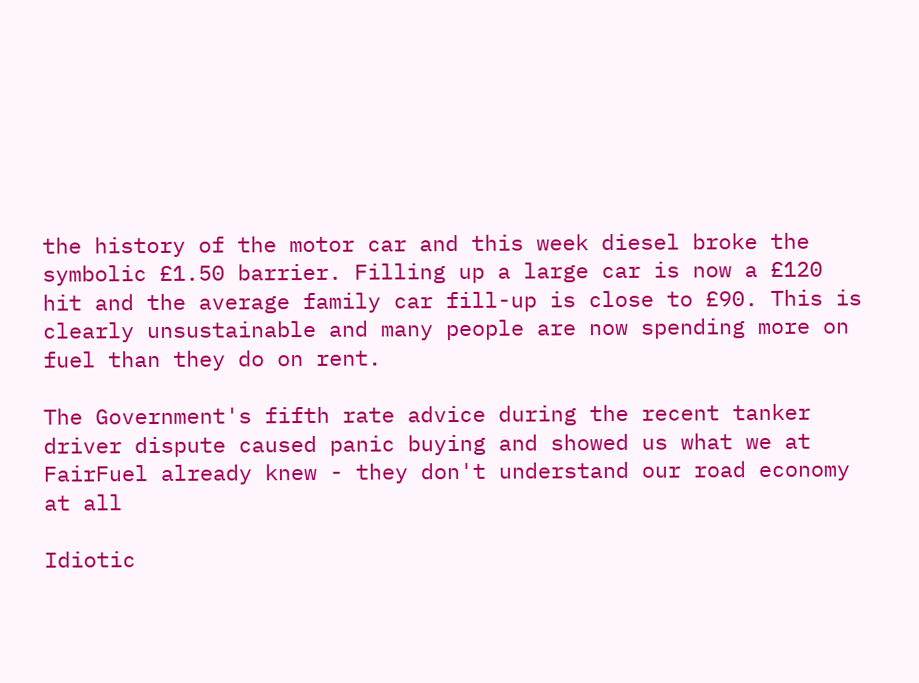the history of the motor car and this week diesel broke the symbolic £1.50 barrier. Filling up a large car is now a £120 hit and the average family car fill-up is close to £90. This is clearly unsustainable and many people are now spending more on fuel than they do on rent.

The Government's fifth rate advice during the recent tanker driver dispute caused panic buying and showed us what we at FairFuel already knew - they don't understand our road economy at all

Idiotic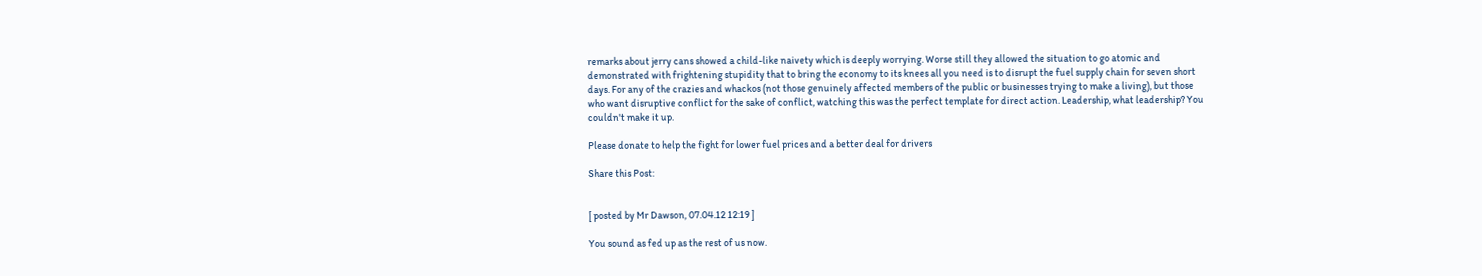remarks about jerry cans showed a child-like naivety which is deeply worrying. Worse still they allowed the situation to go atomic and demonstrated with frightening stupidity that to bring the economy to its knees all you need is to disrupt the fuel supply chain for seven short days. For any of the crazies and whackos (not those genuinely affected members of the public or businesses trying to make a living), but those who want disruptive conflict for the sake of conflict, watching this was the perfect template for direct action. Leadership, what leadership? You couldn't make it up.

Please donate to help the fight for lower fuel prices and a better deal for drivers

Share this Post:


[ posted by Mr Dawson, 07.04.12 12:19 ]

You sound as fed up as the rest of us now.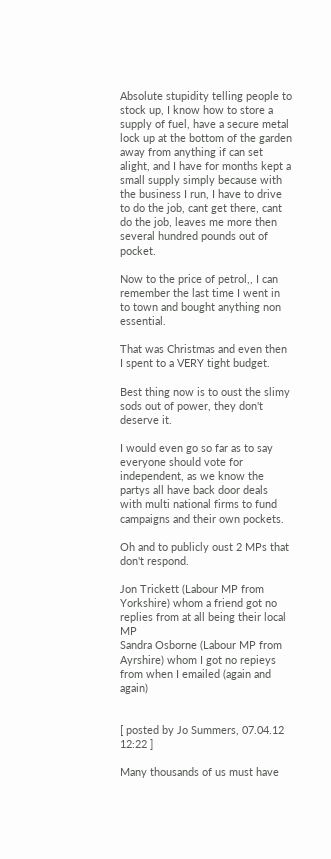Absolute stupidity telling people to stock up, I know how to store a supply of fuel, have a secure metal lock up at the bottom of the garden away from anything if can set alight, and I have for months kept a small supply simply because with the business I run, I have to drive to do the job, cant get there, cant do the job, leaves me more then several hundred pounds out of pocket.

Now to the price of petrol,, I can remember the last time I went in to town and bought anything non essential.

That was Christmas and even then I spent to a VERY tight budget.

Best thing now is to oust the slimy sods out of power, they don't deserve it.

I would even go so far as to say everyone should vote for independent, as we know the partys all have back door deals with multi national firms to fund campaigns and their own pockets.

Oh and to publicly oust 2 MPs that don't respond.

Jon Trickett (Labour MP from Yorkshire) whom a friend got no replies from at all being their local MP
Sandra Osborne (Labour MP from Ayrshire) whom I got no repieys from when I emailed (again and again)


[ posted by Jo Summers, 07.04.12 12:22 ]

Many thousands of us must have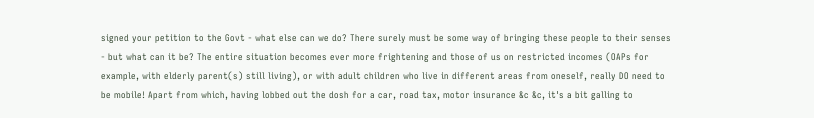signed your petition to the Govt - what else can we do? There surely must be some way of bringing these people to their senses - but what can it be? The entire situation becomes ever more frightening and those of us on restricted incomes (OAPs for example, with elderly parent(s) still living), or with adult children who live in different areas from oneself, really DO need to be mobile! Apart from which, having lobbed out the dosh for a car, road tax, motor insurance &c &c, it's a bit galling to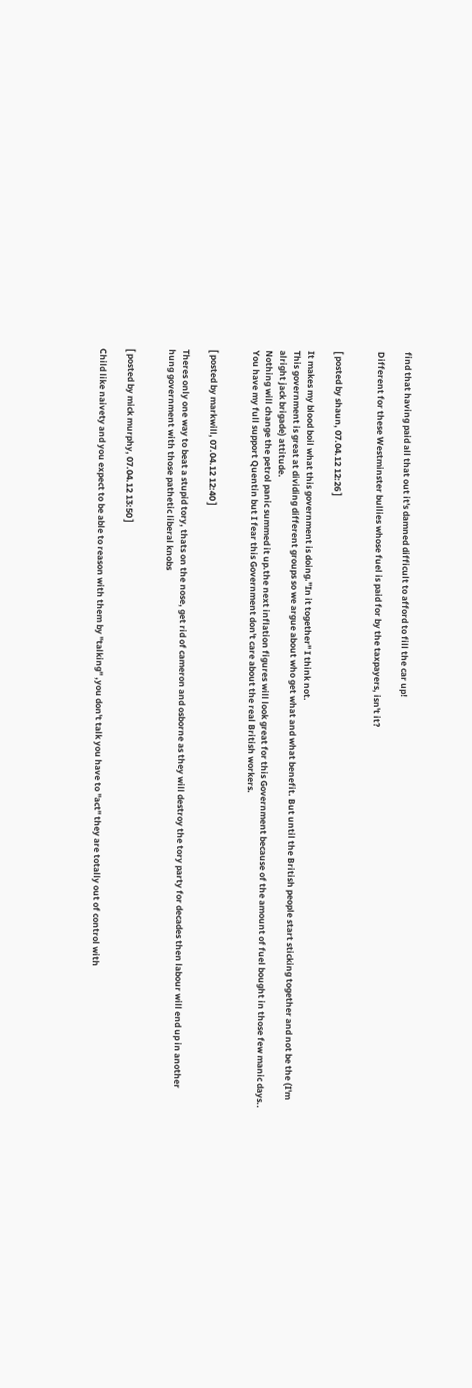find that having paid all that out it's damned difficult to afford to fill the car up!

Different for these Westminster bullies whose fuel is paid for by the taxpayers, isn't it?


[ posted by shaun, 07.04.12 12:26 ]

It makes my blood boil what this government is doing."In it together" I think not.
This government is great at dividing different groups so we argue about who get what and what benefit. But until the British people start sticking together and not be the (I'm alright jack brigade) attitude.
Nothing will change the petrol panic summed it up.the next inflation figures will look great for this Government because of the amount of fuel bought in those few manic days..
You have my full support Quentin but I fear this Government don't care about the real British workers.


[ posted by markwill, 07.04.12 12:40 ]

Theres only one way to beat a stupid tory, thats on the nose, get rid of cameron and osborne as they will destroy the tory party for decades then labour will end up in another hung government with those pathetic liberal knobs


[ posted by mick murphy, 07.04.12 13:50 ]

Child like naivety and you expect to be able to reason with them by "talking" ,you don't talk you have to "act" they are totally out of control with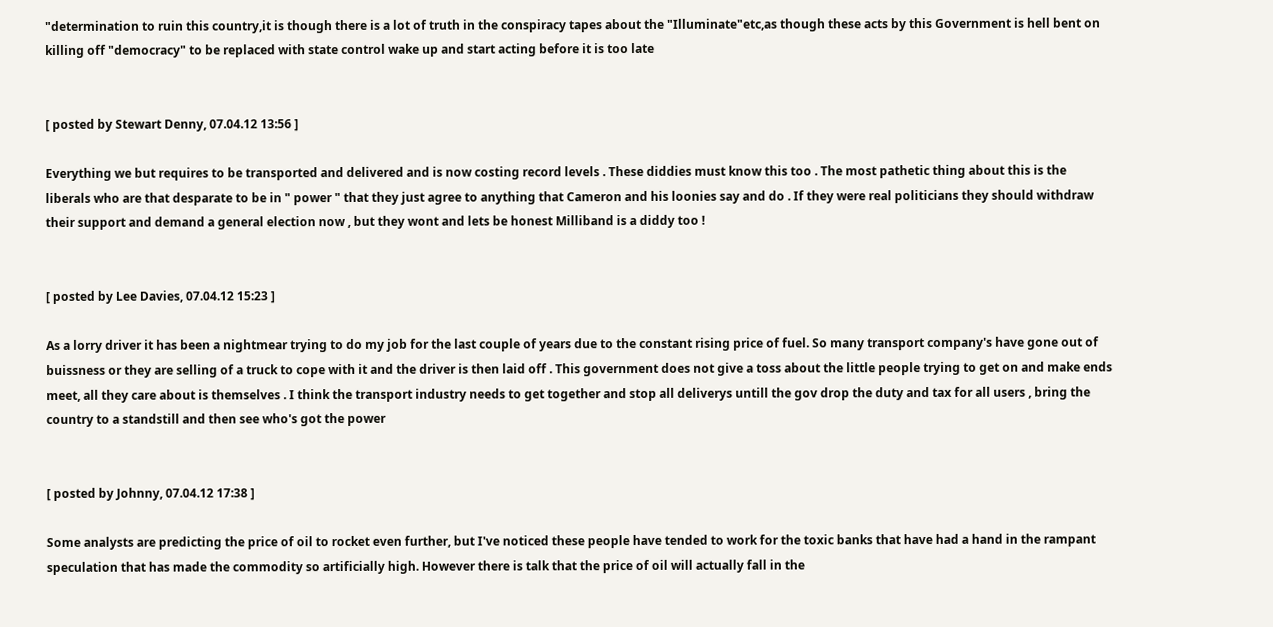"determination to ruin this country,it is though there is a lot of truth in the conspiracy tapes about the "Illuminate"etc,as though these acts by this Government is hell bent on killing off "democracy" to be replaced with state control wake up and start acting before it is too late


[ posted by Stewart Denny, 07.04.12 13:56 ]

Everything we but requires to be transported and delivered and is now costing record levels . These diddies must know this too . The most pathetic thing about this is the liberals who are that desparate to be in " power " that they just agree to anything that Cameron and his loonies say and do . If they were real politicians they should withdraw their support and demand a general election now , but they wont and lets be honest Milliband is a diddy too !


[ posted by Lee Davies, 07.04.12 15:23 ]

As a lorry driver it has been a nightmear trying to do my job for the last couple of years due to the constant rising price of fuel. So many transport company's have gone out of buissness or they are selling of a truck to cope with it and the driver is then laid off . This government does not give a toss about the little people trying to get on and make ends meet, all they care about is themselves . I think the transport industry needs to get together and stop all deliverys untill the gov drop the duty and tax for all users , bring the country to a standstill and then see who's got the power


[ posted by Johnny, 07.04.12 17:38 ]

Some analysts are predicting the price of oil to rocket even further, but I've noticed these people have tended to work for the toxic banks that have had a hand in the rampant speculation that has made the commodity so artificially high. However there is talk that the price of oil will actually fall in the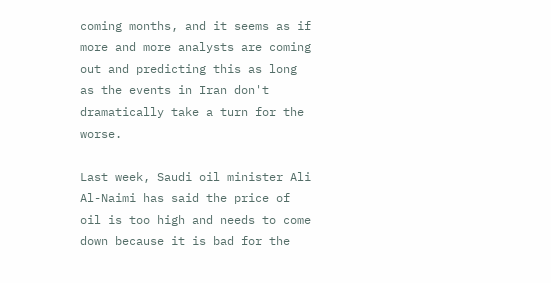coming months, and it seems as if more and more analysts are coming out and predicting this as long as the events in Iran don't dramatically take a turn for the worse.

Last week, Saudi oil minister Ali Al-Naimi has said the price of oil is too high and needs to come down because it is bad for the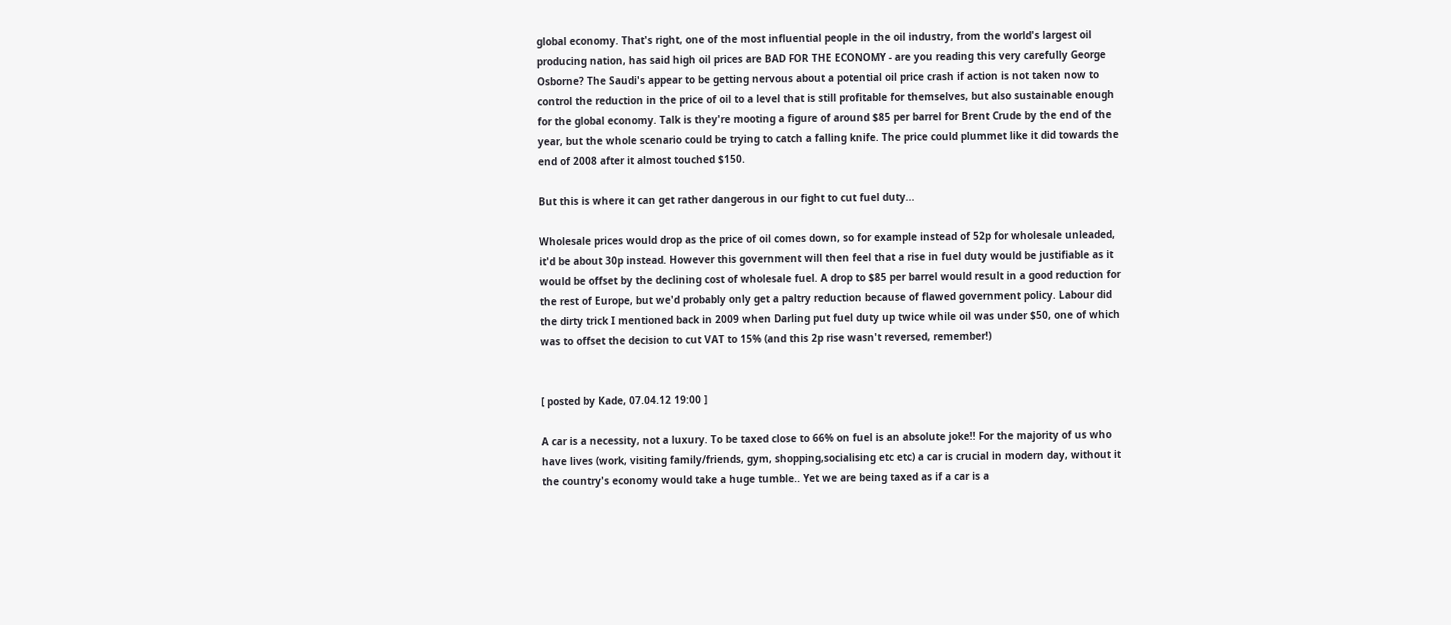global economy. That's right, one of the most influential people in the oil industry, from the world's largest oil producing nation, has said high oil prices are BAD FOR THE ECONOMY - are you reading this very carefully George Osborne? The Saudi's appear to be getting nervous about a potential oil price crash if action is not taken now to control the reduction in the price of oil to a level that is still profitable for themselves, but also sustainable enough for the global economy. Talk is they're mooting a figure of around $85 per barrel for Brent Crude by the end of the year, but the whole scenario could be trying to catch a falling knife. The price could plummet like it did towards the end of 2008 after it almost touched $150.

But this is where it can get rather dangerous in our fight to cut fuel duty...

Wholesale prices would drop as the price of oil comes down, so for example instead of 52p for wholesale unleaded, it'd be about 30p instead. However this government will then feel that a rise in fuel duty would be justifiable as it would be offset by the declining cost of wholesale fuel. A drop to $85 per barrel would result in a good reduction for the rest of Europe, but we'd probably only get a paltry reduction because of flawed government policy. Labour did the dirty trick I mentioned back in 2009 when Darling put fuel duty up twice while oil was under $50, one of which was to offset the decision to cut VAT to 15% (and this 2p rise wasn't reversed, remember!)


[ posted by Kade, 07.04.12 19:00 ]

A car is a necessity, not a luxury. To be taxed close to 66% on fuel is an absolute joke!! For the majority of us who have lives (work, visiting family/friends, gym, shopping,socialising etc etc) a car is crucial in modern day, without it the country's economy would take a huge tumble.. Yet we are being taxed as if a car is a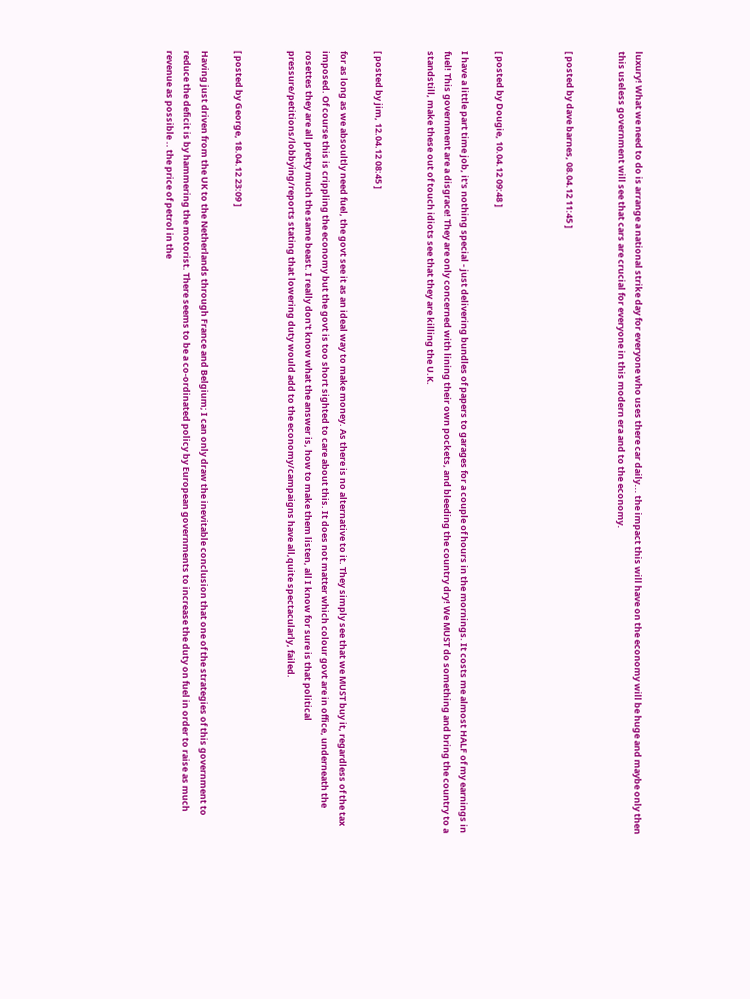luxury! What we need to do is arrange a national strike day for everyone who uses there car daily... the impact this will have on the economy will be huge and maybe only then this useless government will see that cars are crucial for everyone in this modern era and to the economy.


[ posted by dave barnes, 08.04.12 11:45 ]



[ posted by Dougie, 10.04.12 09:48 ]

I have a little part time job, it's nothing special - just delivering bundles of papers to garages for a couple of hours in the mornings. It costs me almost HALF of my earnings in fuel! This government are a disgrace! They are only concerned with lining their own pockets, and bleeding the country dry! We MUST do something and bring the country to a standstill, make these out of touch idiots see that they are killing the U.K.


[ posted by jim, 12.04.12 08:45 ]

for as long as we absoultly need fuel, the govt see it as an ideal way to make money. As there is no alternative to it. They simply see that we MUST buy it, regardless of the tax imposed. Of course this is crippling the economy but the govt is too short sighted to care about this. It does not matter which colour govt are in office, underneath the rosettes they are all pretty much the same beast. I really don't know what the answer is, how to make them listen, all I know for sure is that political pressure/petitions/lobbying/reports stating that lowering duty would add to the economy/campaigns have all,quite spectacularly, failed.


[ posted by George, 18.04.12 23:09 ]

Having just driven from the UK to the Netherlands through France and Belgium; I can only draw the inevitable conclusion that one of the strategies of this government to reduce the deficit is by hammering the motorist. There seems to be a co-ordinated policy by European governments to increase the duty on fuel in order to raise as much revenue as possible .. the price of petrol in the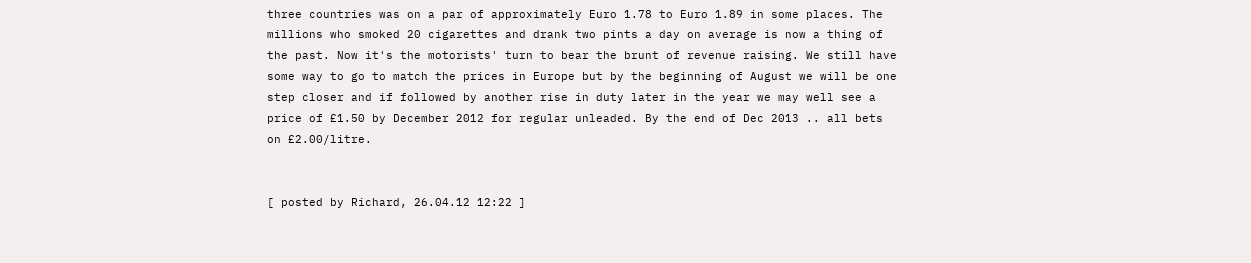three countries was on a par of approximately Euro 1.78 to Euro 1.89 in some places. The millions who smoked 20 cigarettes and drank two pints a day on average is now a thing of the past. Now it's the motorists' turn to bear the brunt of revenue raising. We still have some way to go to match the prices in Europe but by the beginning of August we will be one step closer and if followed by another rise in duty later in the year we may well see a price of £1.50 by December 2012 for regular unleaded. By the end of Dec 2013 .. all bets on £2.00/litre.


[ posted by Richard, 26.04.12 12:22 ]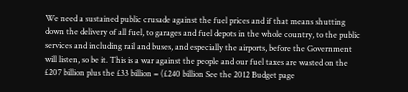We need a sustained public crusade against the fuel prices and if that means shutting down the delivery of all fuel, to garages and fuel depots in the whole country, to the public services and including rail and buses, and especially the airports, before the Government will listen, so be it. This is a war against the people and our fuel taxes are wasted on the £207 billion plus the £33 billion = (£240 billion See the 2012 Budget page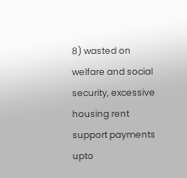8) wasted on welfare and social security, excessive housing rent support payments upto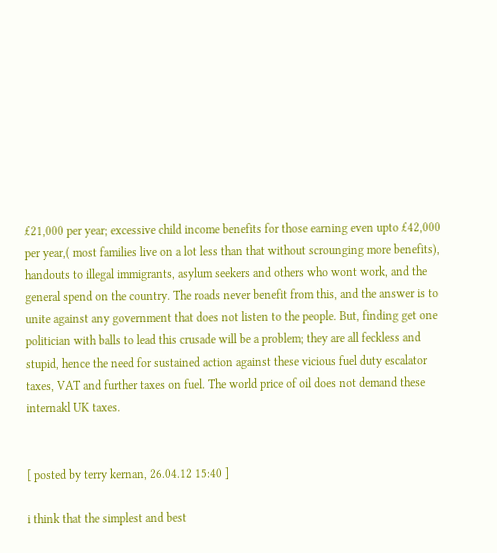£21,000 per year; excessive child income benefits for those earning even upto £42,000 per year,( most families live on a lot less than that without scrounging more benefits), handouts to illegal immigrants, asylum seekers and others who wont work, and the general spend on the country. The roads never benefit from this, and the answer is to unite against any government that does not listen to the people. But, finding get one politician with balls to lead this crusade will be a problem; they are all feckless and stupid, hence the need for sustained action against these vicious fuel duty escalator taxes, VAT and further taxes on fuel. The world price of oil does not demand these internakl UK taxes.


[ posted by terry kernan, 26.04.12 15:40 ]

i think that the simplest and best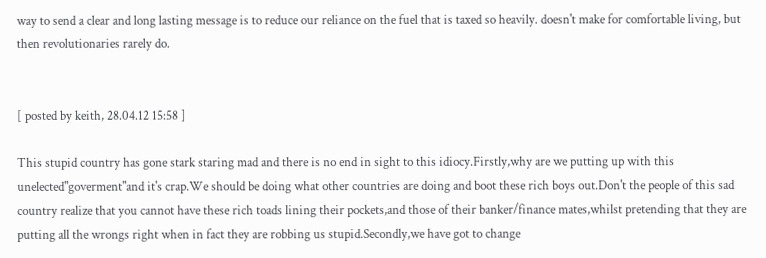way to send a clear and long lasting message is to reduce our reliance on the fuel that is taxed so heavily. doesn't make for comfortable living, but then revolutionaries rarely do.


[ posted by keith, 28.04.12 15:58 ]

This stupid country has gone stark staring mad and there is no end in sight to this idiocy.Firstly,why are we putting up with this unelected"goverment"and it's crap.We should be doing what other countries are doing and boot these rich boys out.Don't the people of this sad country realize that you cannot have these rich toads lining their pockets,and those of their banker/finance mates,whilst pretending that they are putting all the wrongs right when in fact they are robbing us stupid.Secondly,we have got to change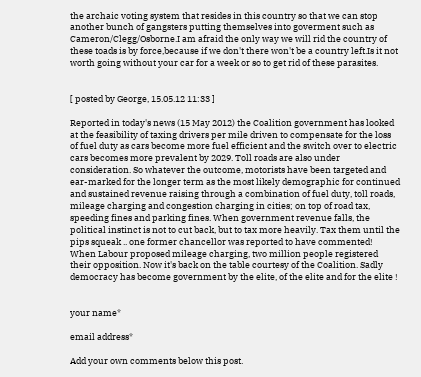the archaic voting system that resides in this country so that we can stop another bunch of gangsters putting themselves into goverment such as Cameron/Clegg/Osborne.I am afraid the only way we will rid the country of these toads is by force,because if we don't there won't be a country left.Is it not worth going without your car for a week or so to get rid of these parasites.


[ posted by George, 15.05.12 11:33 ]

Reported in today's news (15 May 2012) the Coalition government has looked at the feasibility of taxing drivers per mile driven to compensate for the loss of fuel duty as cars become more fuel efficient and the switch over to electric cars becomes more prevalent by 2029. Toll roads are also under consideration. So whatever the outcome, motorists have been targeted and ear-marked for the longer term as the most likely demographic for continued and sustained revenue raising through a combination of fuel duty, toll roads, mileage charging and congestion charging in cities; on top of road tax, speeding fines and parking fines. When government revenue falls, the political instinct is not to cut back, but to tax more heavily. Tax them until the pips squeak .. one former chancellor was reported to have commented! When Labour proposed mileage charging, two million people registered their opposition. Now it's back on the table courtesy of the Coalition. Sadly democracy has become government by the elite, of the elite and for the elite !


your name*

email address*

Add your own comments below this post.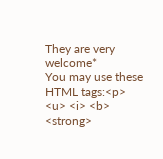They are very welcome*
You may use these HTML tags:<p> <u> <i> <b> <strong>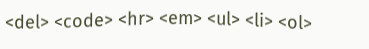<del> <code> <hr> <em> <ul> <li> <ol>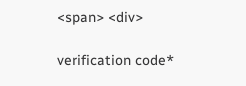<span> <div>

verification code*